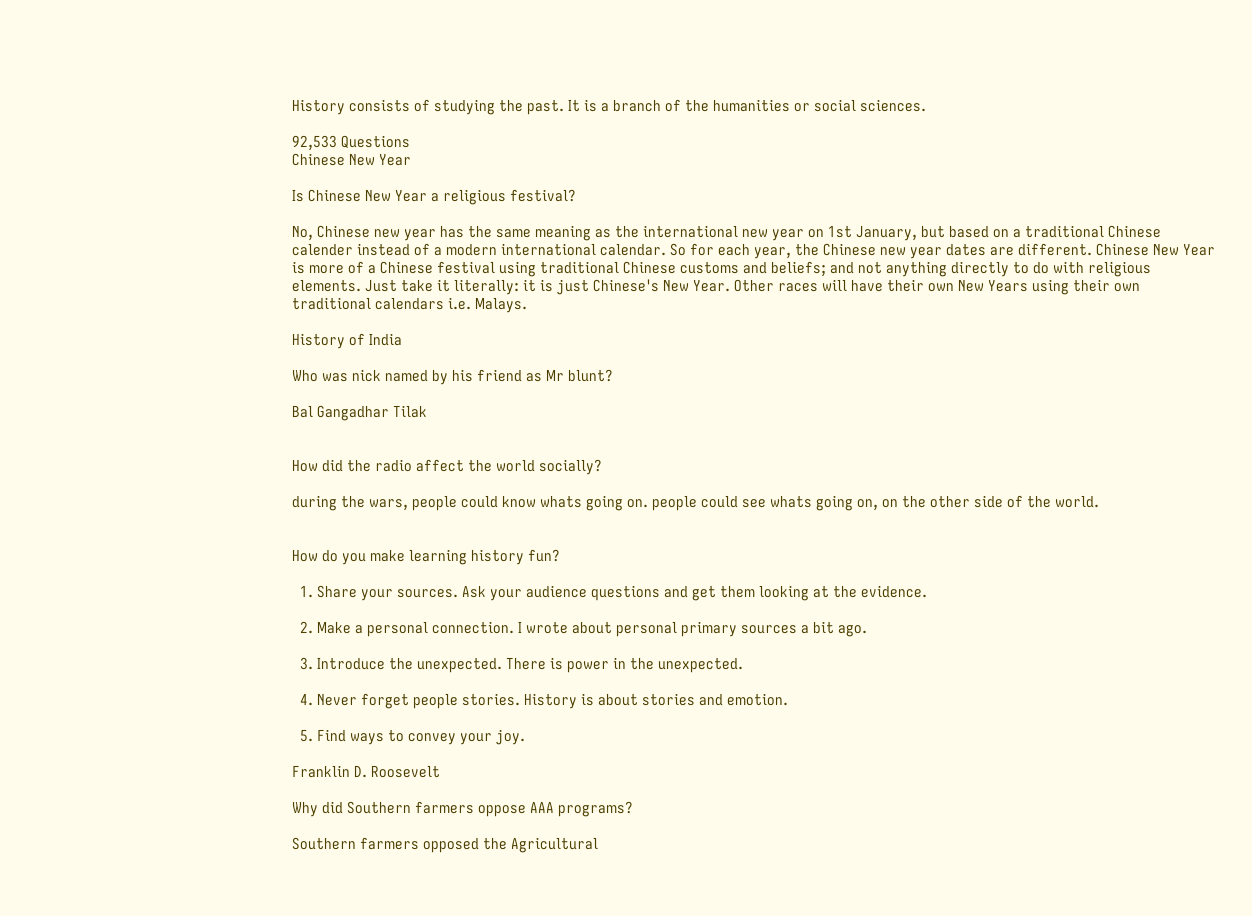History consists of studying the past. It is a branch of the humanities or social sciences.

92,533 Questions
Chinese New Year

Is Chinese New Year a religious festival?

No, Chinese new year has the same meaning as the international new year on 1st January, but based on a traditional Chinese calender instead of a modern international calendar. So for each year, the Chinese new year dates are different. Chinese New Year is more of a Chinese festival using traditional Chinese customs and beliefs; and not anything directly to do with religious elements. Just take it literally: it is just Chinese's New Year. Other races will have their own New Years using their own traditional calendars i.e. Malays.

History of India

Who was nick named by his friend as Mr blunt?

Bal Gangadhar Tilak


How did the radio affect the world socially?

during the wars, people could know whats going on. people could see whats going on, on the other side of the world.


How do you make learning history fun?

  1. Share your sources. Ask your audience questions and get them looking at the evidence.

  2. Make a personal connection. I wrote about personal primary sources a bit ago.

  3. Introduce the unexpected. There is power in the unexpected.

  4. Never forget people stories. History is about stories and emotion.

  5. Find ways to convey your joy.

Franklin D. Roosevelt

Why did Southern farmers oppose AAA programs?

Southern farmers opposed the Agricultural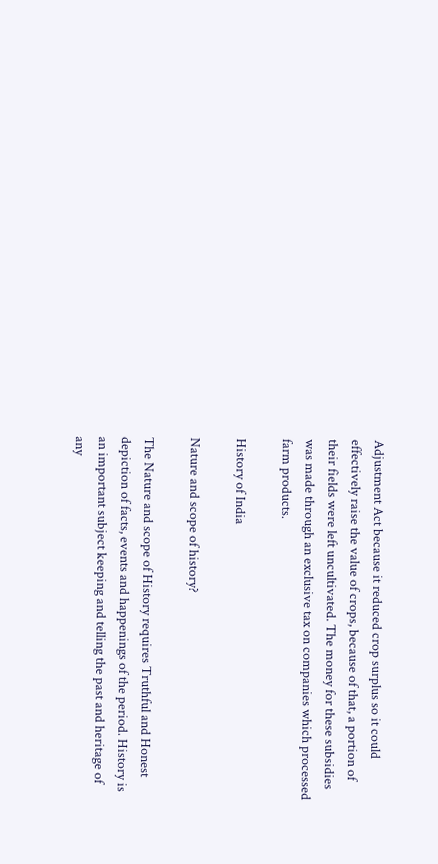Adjustment Act because it reduced crop surplus so it could effectively raise the value of crops, because of that, a portion of their fields were left uncultivated. The money for these subsidies was made through an exclusive tax on companies which processed farm products.

History of India

Nature and scope of history?

The Nature and scope of History requires Truthful and Honest depiction of facts, events and happenings of the period. History is an important subject keeping and telling the past and heritage of any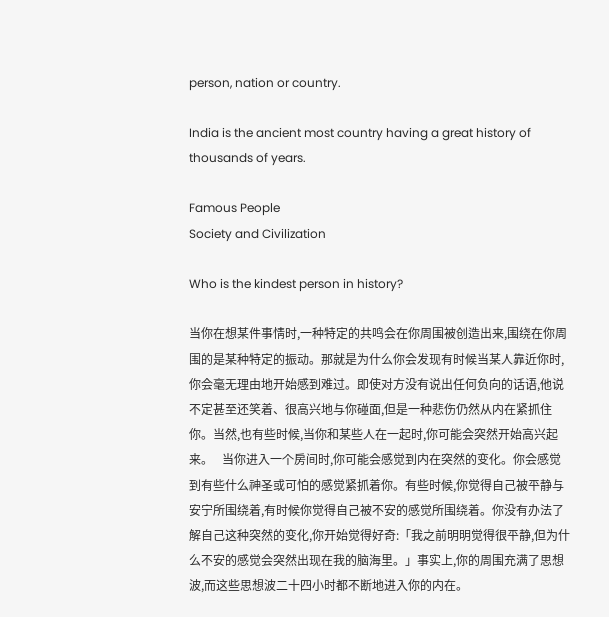person, nation or country.

India is the ancient most country having a great history of thousands of years.

Famous People
Society and Civilization

Who is the kindest person in history?

当你在想某件事情时,一种特定的共鸣会在你周围被创造出来,围绕在你周围的是某种特定的振动。那就是为什么你会发现有时候当某人靠近你时,你会毫无理由地开始感到难过。即使对方没有说出任何负向的话语,他说不定甚至还笑着、很高兴地与你碰面,但是一种悲伤仍然从内在紧抓住你。当然,也有些时候,当你和某些人在一起时,你可能会突然开始高兴起来。   当你进入一个房间时,你可能会感觉到内在突然的变化。你会感觉到有些什么神圣或可怕的感觉紧抓着你。有些时候,你觉得自己被平静与安宁所围绕着,有时候你觉得自己被不安的感觉所围绕着。你没有办法了解自己这种突然的变化,你开始觉得好奇:「我之前明明觉得很平静,但为什么不安的感觉会突然出现在我的脑海里。」事实上,你的周围充满了思想波,而这些思想波二十四小时都不断地进入你的内在。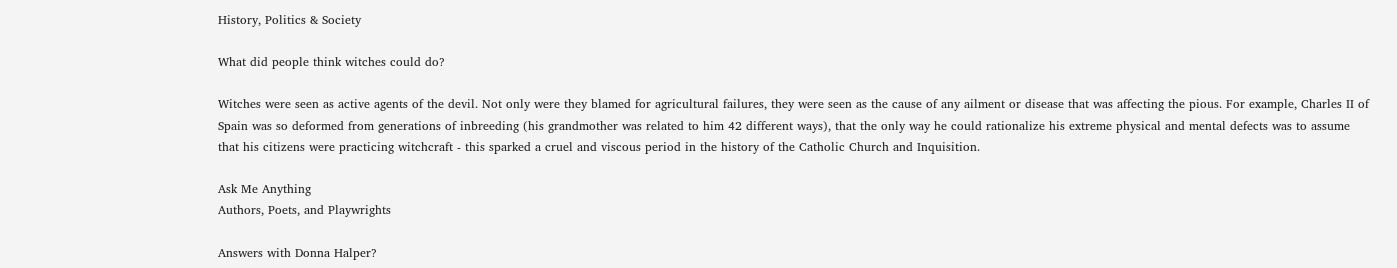History, Politics & Society

What did people think witches could do?

Witches were seen as active agents of the devil. Not only were they blamed for agricultural failures, they were seen as the cause of any ailment or disease that was affecting the pious. For example, Charles II of Spain was so deformed from generations of inbreeding (his grandmother was related to him 42 different ways), that the only way he could rationalize his extreme physical and mental defects was to assume that his citizens were practicing witchcraft - this sparked a cruel and viscous period in the history of the Catholic Church and Inquisition.

Ask Me Anything
Authors, Poets, and Playwrights

Answers with Donna Halper?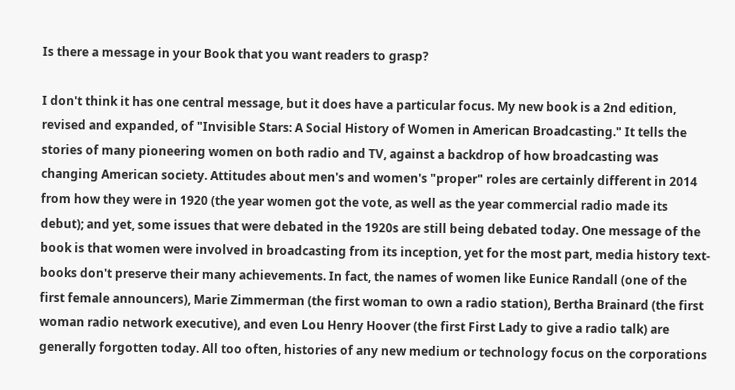Is there a message in your Book that you want readers to grasp?

I don't think it has one central message, but it does have a particular focus. My new book is a 2nd edition, revised and expanded, of "Invisible Stars: A Social History of Women in American Broadcasting." It tells the stories of many pioneering women on both radio and TV, against a backdrop of how broadcasting was changing American society. Attitudes about men's and women's "proper" roles are certainly different in 2014 from how they were in 1920 (the year women got the vote, as well as the year commercial radio made its debut); and yet, some issues that were debated in the 1920s are still being debated today. One message of the book is that women were involved in broadcasting from its inception, yet for the most part, media history text-books don't preserve their many achievements. In fact, the names of women like Eunice Randall (one of the first female announcers), Marie Zimmerman (the first woman to own a radio station), Bertha Brainard (the first woman radio network executive), and even Lou Henry Hoover (the first First Lady to give a radio talk) are generally forgotten today. All too often, histories of any new medium or technology focus on the corporations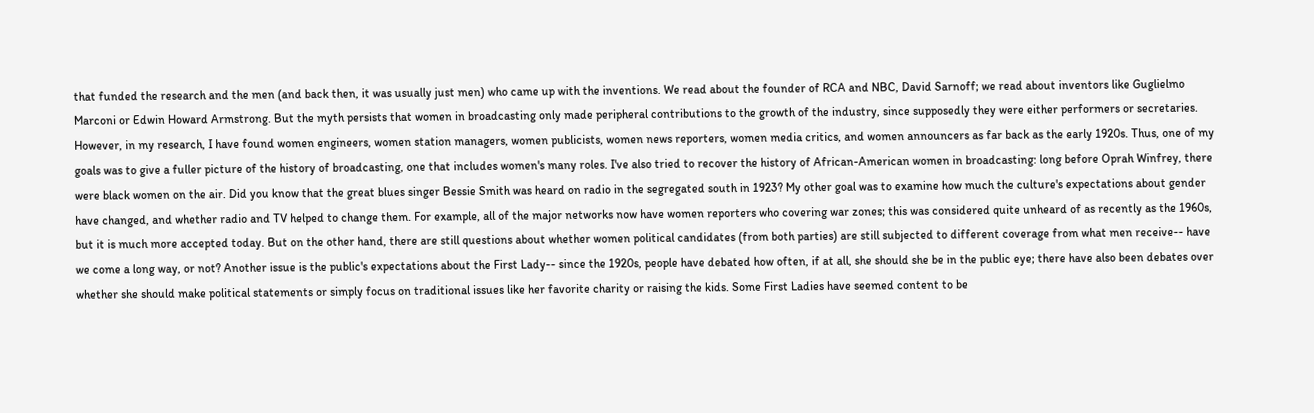that funded the research and the men (and back then, it was usually just men) who came up with the inventions. We read about the founder of RCA and NBC, David Sarnoff; we read about inventors like Guglielmo Marconi or Edwin Howard Armstrong. But the myth persists that women in broadcasting only made peripheral contributions to the growth of the industry, since supposedly they were either performers or secretaries. However, in my research, I have found women engineers, women station managers, women publicists, women news reporters, women media critics, and women announcers as far back as the early 1920s. Thus, one of my goals was to give a fuller picture of the history of broadcasting, one that includes women's many roles. I've also tried to recover the history of African-American women in broadcasting: long before Oprah Winfrey, there were black women on the air. Did you know that the great blues singer Bessie Smith was heard on radio in the segregated south in 1923? My other goal was to examine how much the culture's expectations about gender have changed, and whether radio and TV helped to change them. For example, all of the major networks now have women reporters who covering war zones; this was considered quite unheard of as recently as the 1960s, but it is much more accepted today. But on the other hand, there are still questions about whether women political candidates (from both parties) are still subjected to different coverage from what men receive-- have we come a long way, or not? Another issue is the public's expectations about the First Lady-- since the 1920s, people have debated how often, if at all, she should she be in the public eye; there have also been debates over whether she should make political statements or simply focus on traditional issues like her favorite charity or raising the kids. Some First Ladies have seemed content to be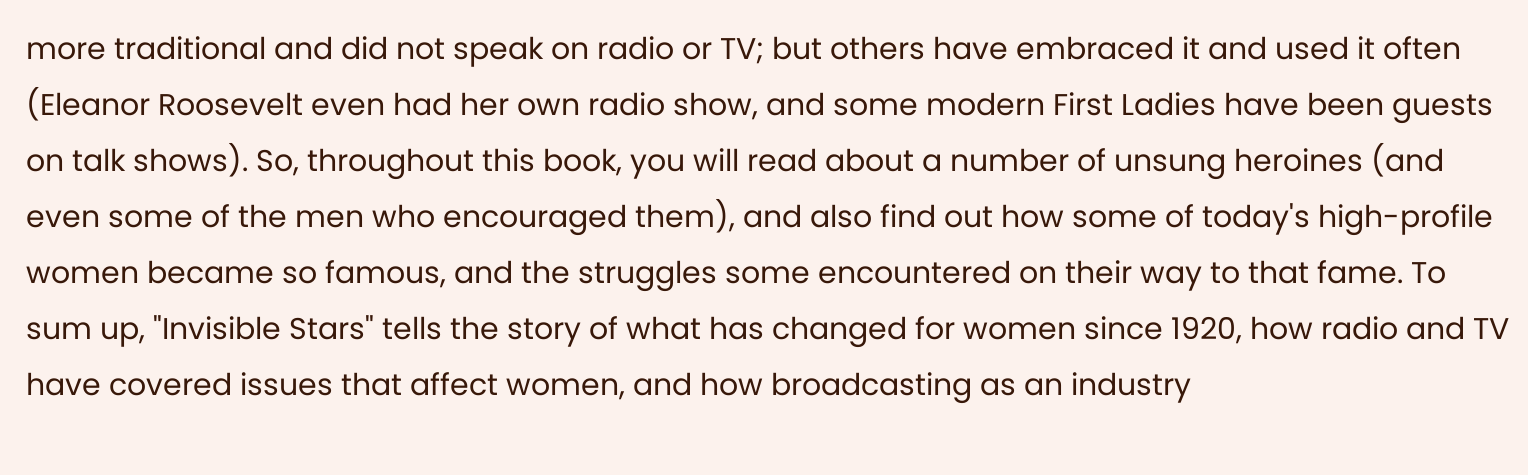more traditional and did not speak on radio or TV; but others have embraced it and used it often (Eleanor Roosevelt even had her own radio show, and some modern First Ladies have been guests on talk shows). So, throughout this book, you will read about a number of unsung heroines (and even some of the men who encouraged them), and also find out how some of today's high-profile women became so famous, and the struggles some encountered on their way to that fame. To sum up, "Invisible Stars" tells the story of what has changed for women since 1920, how radio and TV have covered issues that affect women, and how broadcasting as an industry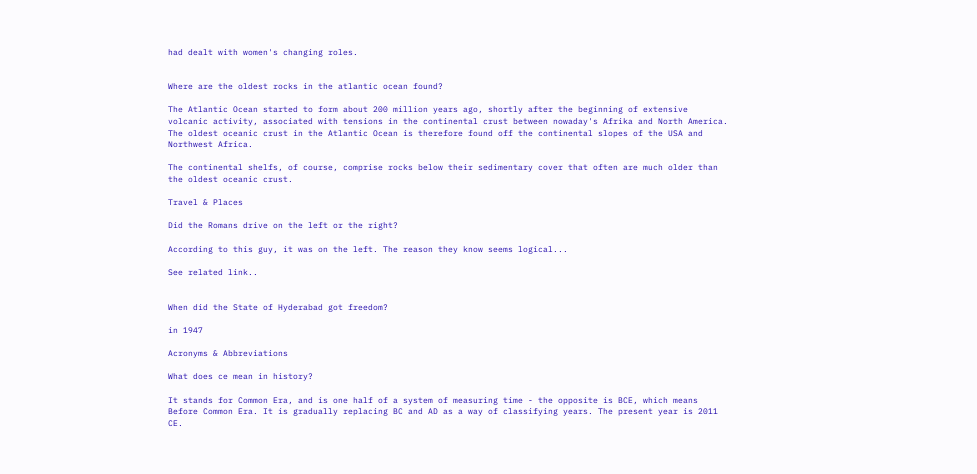had dealt with women's changing roles.


Where are the oldest rocks in the atlantic ocean found?

The Atlantic Ocean started to form about 200 million years ago, shortly after the beginning of extensive volcanic activity, associated with tensions in the continental crust between nowaday's Afrika and North America. The oldest oceanic crust in the Atlantic Ocean is therefore found off the continental slopes of the USA and Northwest Africa.

The continental shelfs, of course, comprise rocks below their sedimentary cover that often are much older than the oldest oceanic crust.

Travel & Places

Did the Romans drive on the left or the right?

According to this guy, it was on the left. The reason they know seems logical...

See related link..


When did the State of Hyderabad got freedom?

in 1947

Acronyms & Abbreviations

What does ce mean in history?

It stands for Common Era, and is one half of a system of measuring time - the opposite is BCE, which means Before Common Era. It is gradually replacing BC and AD as a way of classifying years. The present year is 2011 CE.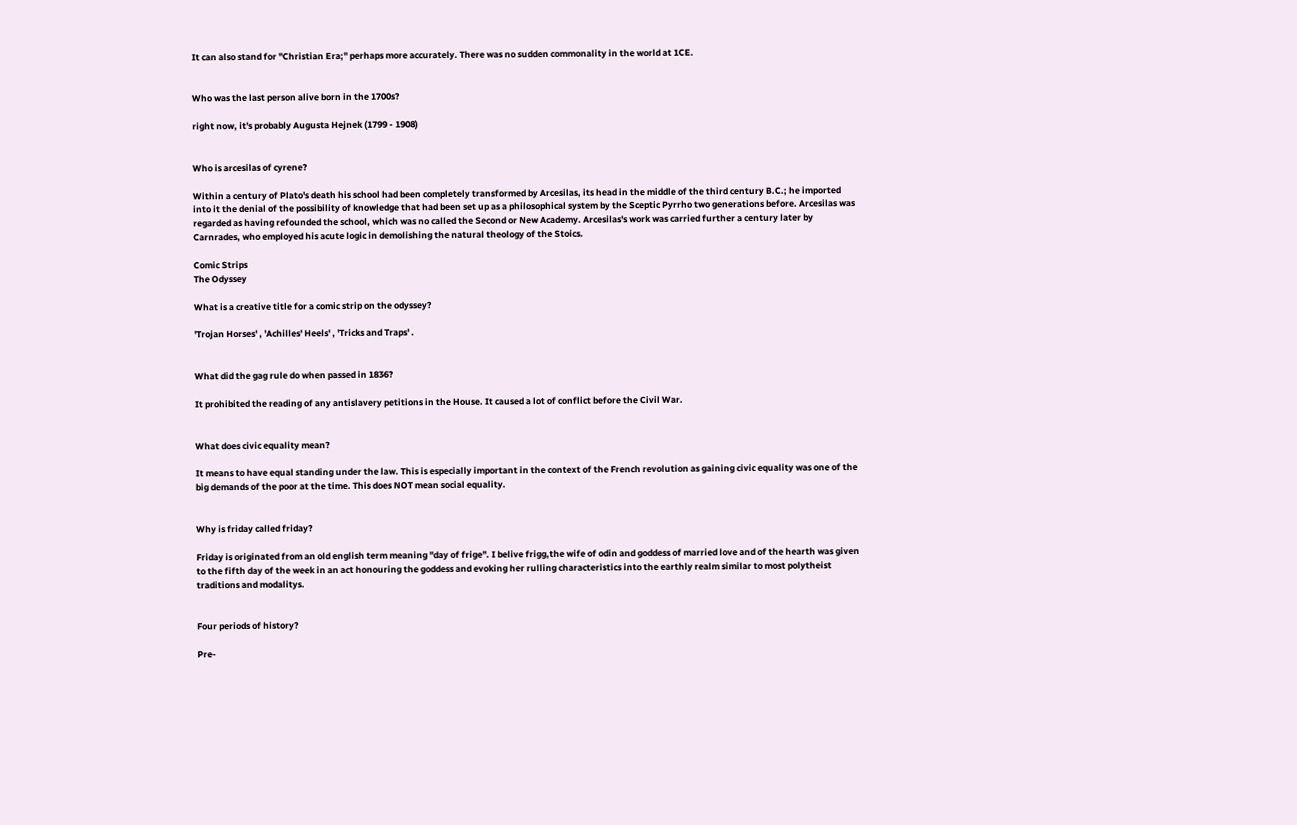It can also stand for "Christian Era;" perhaps more accurately. There was no sudden commonality in the world at 1CE.


Who was the last person alive born in the 1700s?

right now, it's probably Augusta Hejnek (1799 - 1908)


Who is arcesilas of cyrene?

Within a century of Plato's death his school had been completely transformed by Arcesilas, its head in the middle of the third century B.C.; he imported into it the denial of the possibility of knowledge that had been set up as a philosophical system by the Sceptic Pyrrho two generations before. Arcesilas was regarded as having refounded the school, which was no called the Second or New Academy. Arcesilas's work was carried further a century later by Carnrades, who employed his acute logic in demolishing the natural theology of the Stoics.

Comic Strips
The Odyssey

What is a creative title for a comic strip on the odyssey?

'Trojan Horses' , 'Achilles' Heels' , 'Tricks and Traps' .


What did the gag rule do when passed in 1836?

It prohibited the reading of any antislavery petitions in the House. It caused a lot of conflict before the Civil War.


What does civic equality mean?

It means to have equal standing under the law. This is especially important in the context of the French revolution as gaining civic equality was one of the big demands of the poor at the time. This does NOT mean social equality.


Why is friday called friday?

Friday is originated from an old english term meaning "day of frige". I belive frigg,the wife of odin and goddess of married love and of the hearth was given to the fifth day of the week in an act honouring the goddess and evoking her rulling characteristics into the earthly realm similar to most polytheist traditions and modalitys.


Four periods of history?

Pre-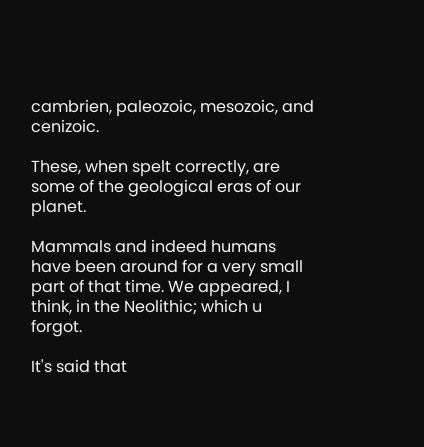cambrien, paleozoic, mesozoic, and cenizoic.

These, when spelt correctly, are some of the geological eras of our planet.

Mammals and indeed humans have been around for a very small part of that time. We appeared, I think, in the Neolithic; which u forgot.

It's said that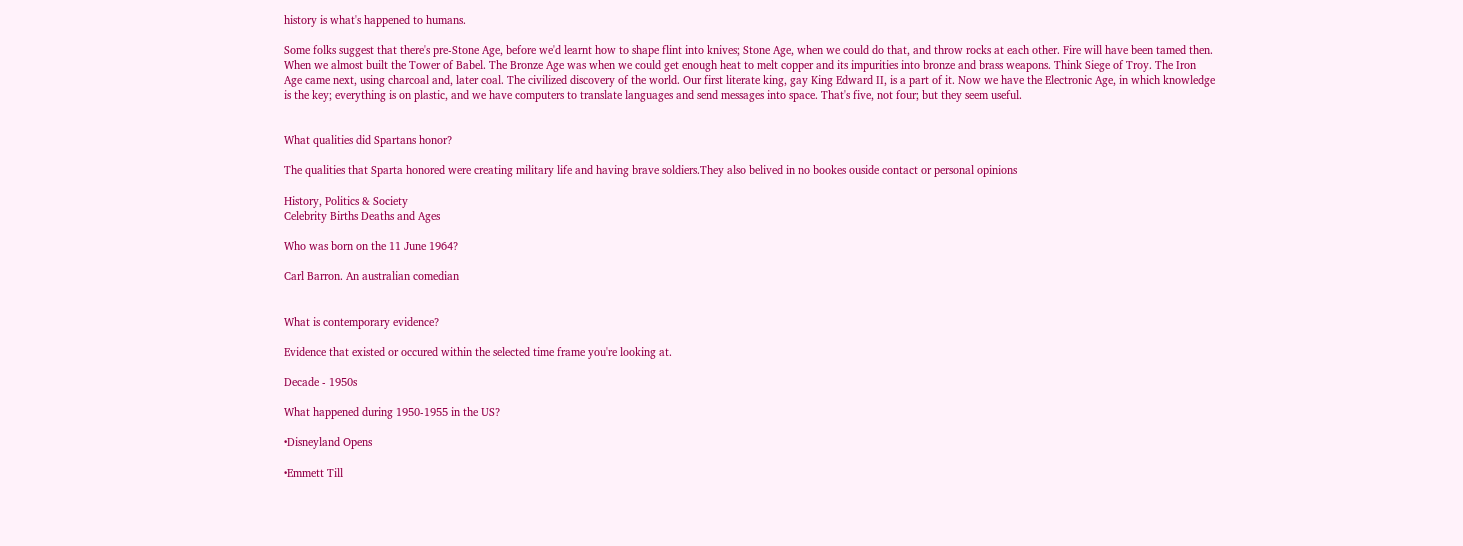history is what's happened to humans.

Some folks suggest that there's pre-Stone Age, before we'd learnt how to shape flint into knives; Stone Age, when we could do that, and throw rocks at each other. Fire will have been tamed then. When we almost built the Tower of Babel. The Bronze Age was when we could get enough heat to melt copper and its impurities into bronze and brass weapons. Think Siege of Troy. The Iron Age came next, using charcoal and, later coal. The civilized discovery of the world. Our first literate king, gay King Edward II, is a part of it. Now we have the Electronic Age, in which knowledge is the key; everything is on plastic, and we have computers to translate languages and send messages into space. That's five, not four; but they seem useful.


What qualities did Spartans honor?

The qualities that Sparta honored were creating military life and having brave soldiers.They also belived in no bookes ouside contact or personal opinions

History, Politics & Society
Celebrity Births Deaths and Ages

Who was born on the 11 June 1964?

Carl Barron. An australian comedian


What is contemporary evidence?

Evidence that existed or occured within the selected time frame you're looking at.

Decade - 1950s

What happened during 1950-1955 in the US?

•Disneyland Opens

•Emmett Till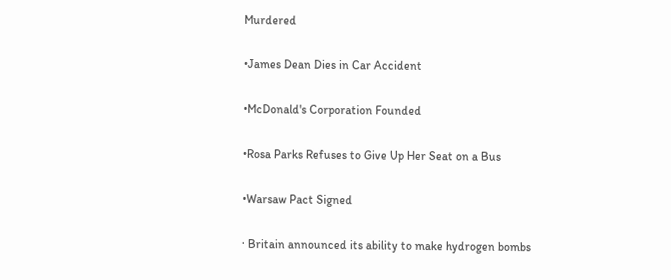Murdered

•James Dean Dies in Car Accident

•McDonald's Corporation Founded

•Rosa Parks Refuses to Give Up Her Seat on a Bus

•Warsaw Pact Signed

· Britain announced its ability to make hydrogen bombs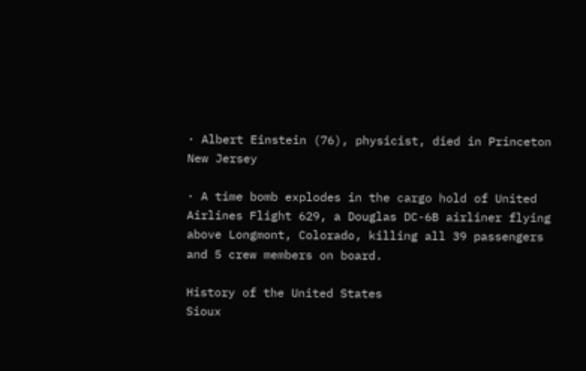· Albert Einstein (76), physicist, died in Princeton New Jersey

· A time bomb explodes in the cargo hold of United Airlines Flight 629, a Douglas DC-6B airliner flying above Longmont, Colorado, killing all 39 passengers and 5 crew members on board.

History of the United States
Sioux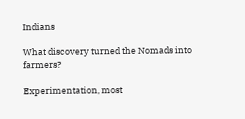Indians

What discovery turned the Nomads into farmers?

Experimentation, most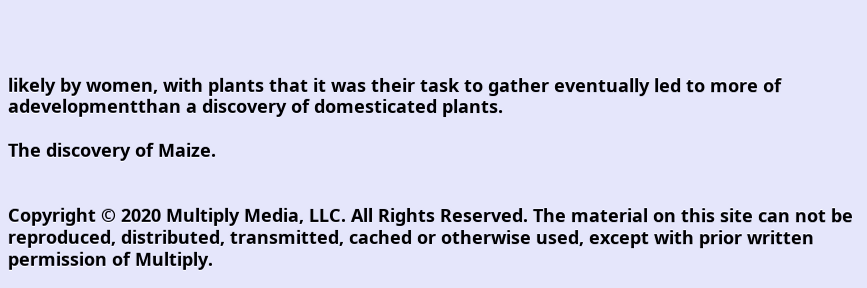likely by women, with plants that it was their task to gather eventually led to more of adevelopmentthan a discovery of domesticated plants.

The discovery of Maize.


Copyright © 2020 Multiply Media, LLC. All Rights Reserved. The material on this site can not be reproduced, distributed, transmitted, cached or otherwise used, except with prior written permission of Multiply.